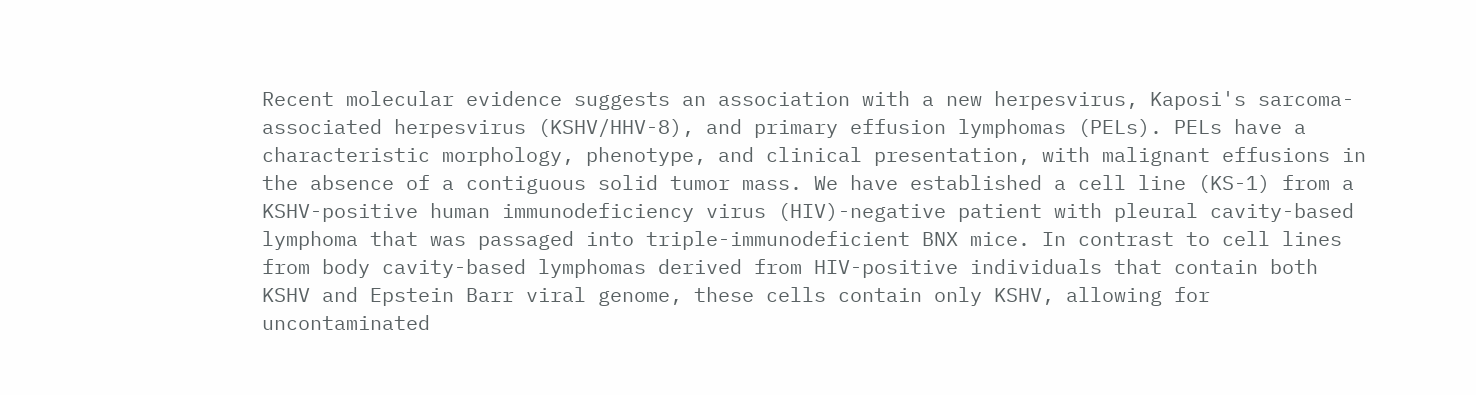Recent molecular evidence suggests an association with a new herpesvirus, Kaposi's sarcoma-associated herpesvirus (KSHV/HHV-8), and primary effusion lymphomas (PELs). PELs have a characteristic morphology, phenotype, and clinical presentation, with malignant effusions in the absence of a contiguous solid tumor mass. We have established a cell line (KS-1) from a KSHV-positive human immunodeficiency virus (HIV)-negative patient with pleural cavity-based lymphoma that was passaged into triple-immunodeficient BNX mice. In contrast to cell lines from body cavity-based lymphomas derived from HIV-positive individuals that contain both KSHV and Epstein Barr viral genome, these cells contain only KSHV, allowing for uncontaminated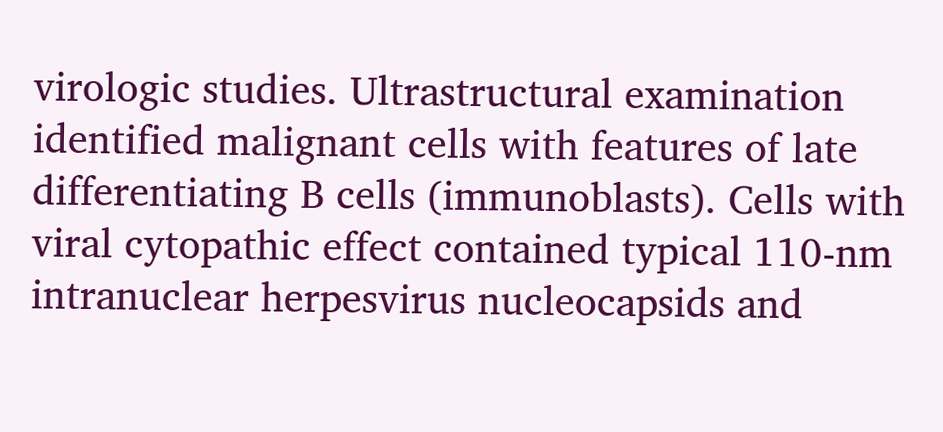virologic studies. Ultrastructural examination identified malignant cells with features of late differentiating B cells (immunoblasts). Cells with viral cytopathic effect contained typical 110-nm intranuclear herpesvirus nucleocapsids and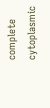complete cytoplasmic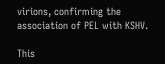virions, confirming the association of PEL with KSHV.

This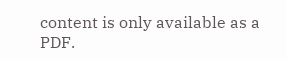content is only available as a PDF.